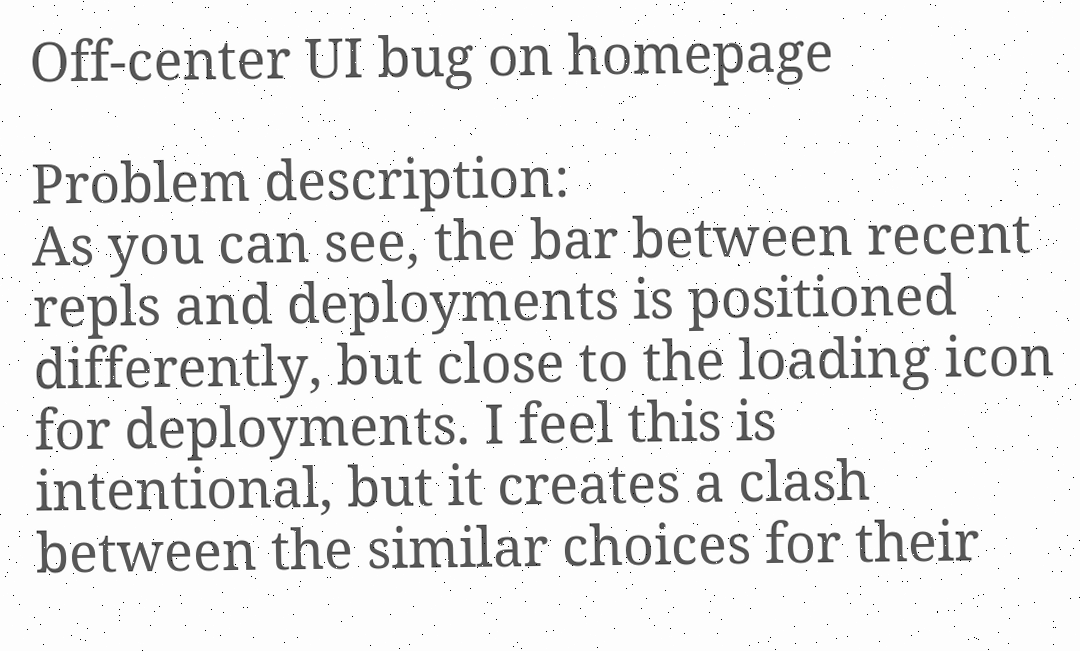Off-center UI bug on homepage

Problem description:
As you can see, the bar between recent repls and deployments is positioned differently, but close to the loading icon for deployments. I feel this is intentional, but it creates a clash between the similar choices for their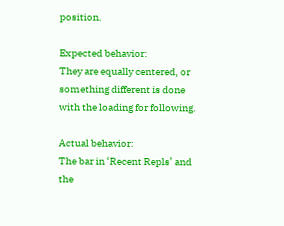position.

Expected behavior:
They are equally centered, or something different is done with the loading for following.

Actual behavior:
The bar in ‘Recent Repls’ and the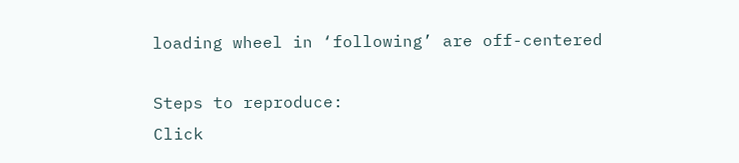loading wheel in ‘following’ are off-centered

Steps to reproduce:
Click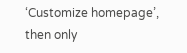‘Customize homepage’, then only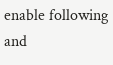enable following and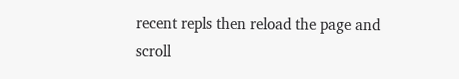recent repls then reload the page and scroll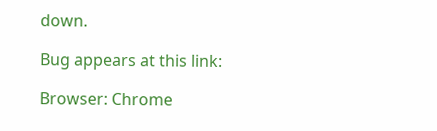down.

Bug appears at this link:

Browser: Chrome